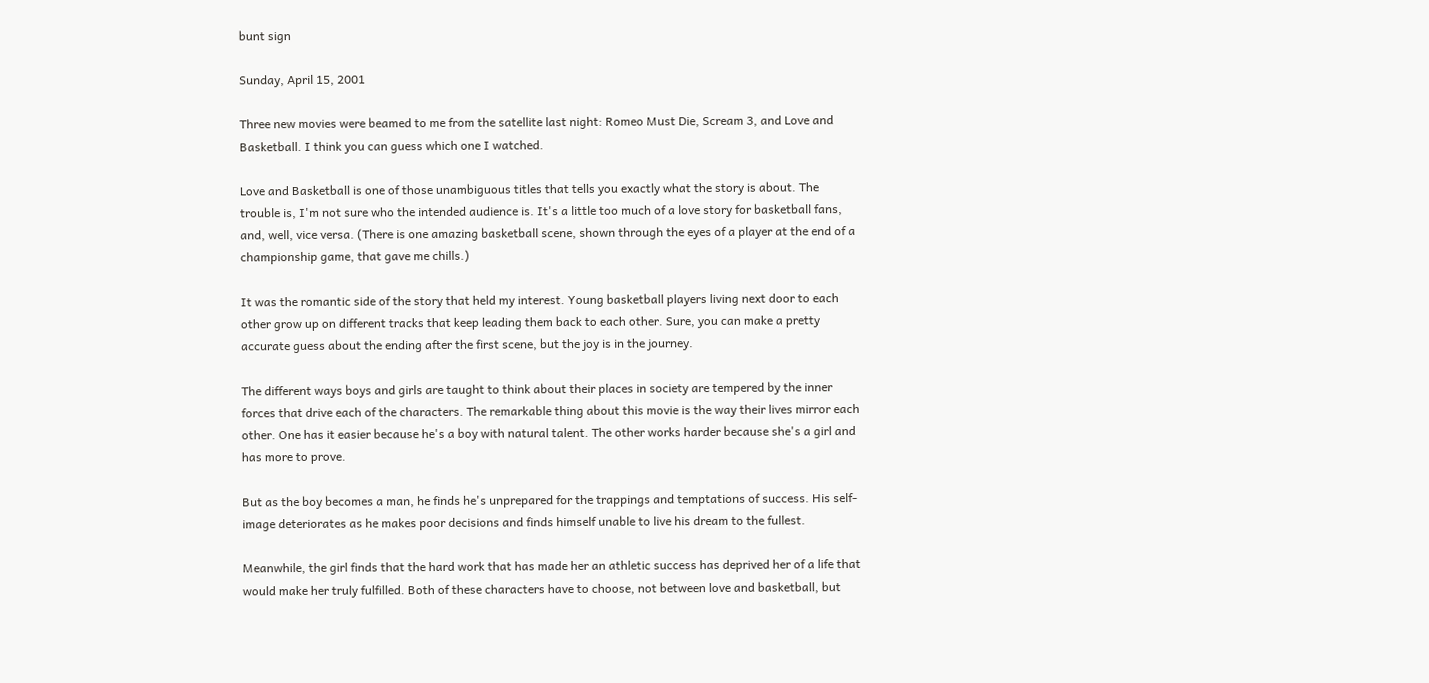bunt sign

Sunday, April 15, 2001

Three new movies were beamed to me from the satellite last night: Romeo Must Die, Scream 3, and Love and Basketball. I think you can guess which one I watched.

Love and Basketball is one of those unambiguous titles that tells you exactly what the story is about. The trouble is, I'm not sure who the intended audience is. It's a little too much of a love story for basketball fans, and, well, vice versa. (There is one amazing basketball scene, shown through the eyes of a player at the end of a championship game, that gave me chills.)

It was the romantic side of the story that held my interest. Young basketball players living next door to each other grow up on different tracks that keep leading them back to each other. Sure, you can make a pretty accurate guess about the ending after the first scene, but the joy is in the journey.

The different ways boys and girls are taught to think about their places in society are tempered by the inner forces that drive each of the characters. The remarkable thing about this movie is the way their lives mirror each other. One has it easier because he's a boy with natural talent. The other works harder because she's a girl and has more to prove.

But as the boy becomes a man, he finds he's unprepared for the trappings and temptations of success. His self-image deteriorates as he makes poor decisions and finds himself unable to live his dream to the fullest.

Meanwhile, the girl finds that the hard work that has made her an athletic success has deprived her of a life that would make her truly fulfilled. Both of these characters have to choose, not between love and basketball, but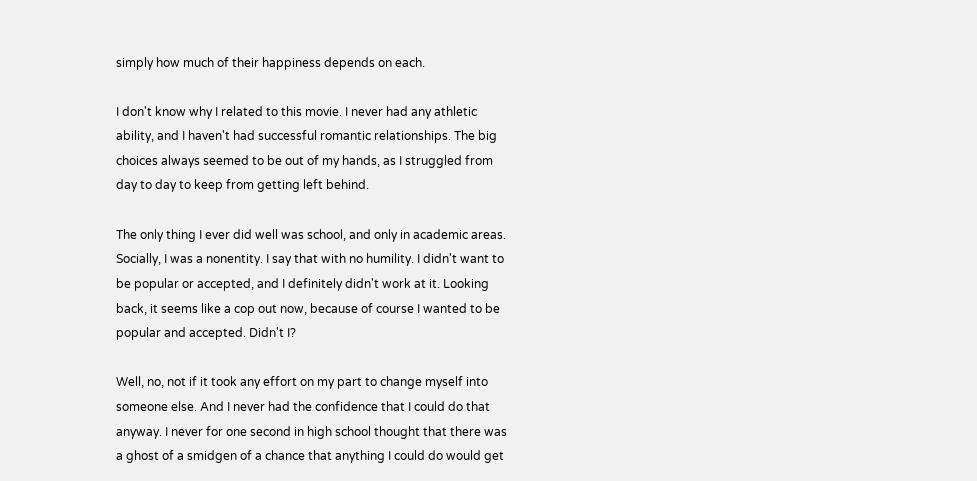simply how much of their happiness depends on each.

I don't know why I related to this movie. I never had any athletic ability, and I haven't had successful romantic relationships. The big choices always seemed to be out of my hands, as I struggled from day to day to keep from getting left behind.

The only thing I ever did well was school, and only in academic areas. Socially, I was a nonentity. I say that with no humility. I didn't want to be popular or accepted, and I definitely didn't work at it. Looking back, it seems like a cop out now, because of course I wanted to be popular and accepted. Didn't I?

Well, no, not if it took any effort on my part to change myself into someone else. And I never had the confidence that I could do that anyway. I never for one second in high school thought that there was a ghost of a smidgen of a chance that anything I could do would get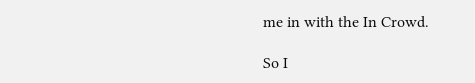me in with the In Crowd.

So I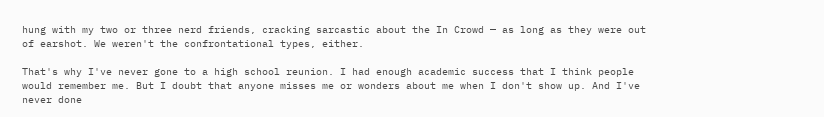hung with my two or three nerd friends, cracking sarcastic about the In Crowd — as long as they were out of earshot. We weren't the confrontational types, either.

That's why I've never gone to a high school reunion. I had enough academic success that I think people would remember me. But I doubt that anyone misses me or wonders about me when I don't show up. And I've never done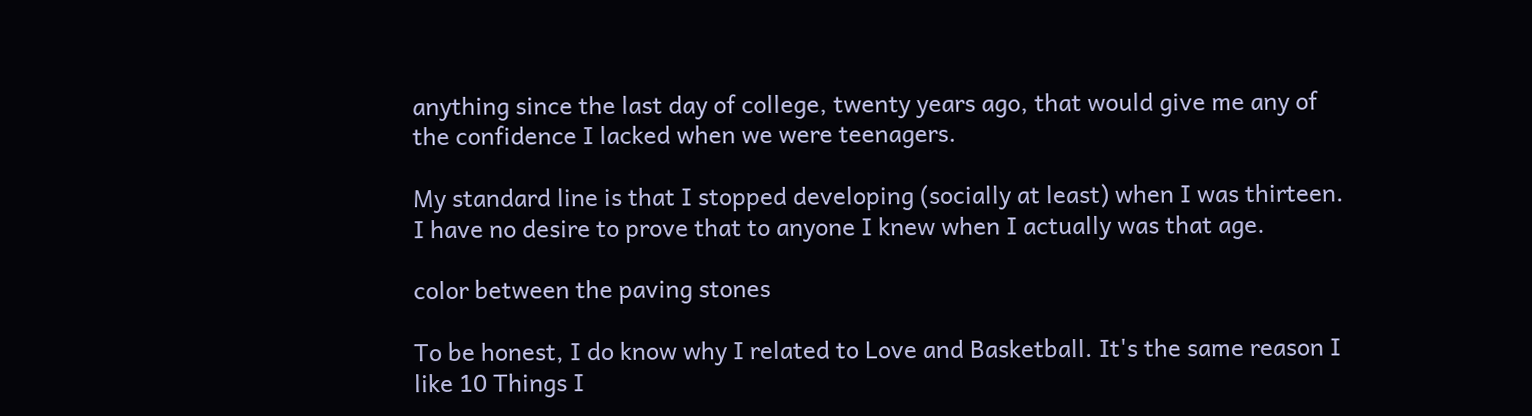anything since the last day of college, twenty years ago, that would give me any of the confidence I lacked when we were teenagers.

My standard line is that I stopped developing (socially at least) when I was thirteen. I have no desire to prove that to anyone I knew when I actually was that age.

color between the paving stones

To be honest, I do know why I related to Love and Basketball. It's the same reason I like 10 Things I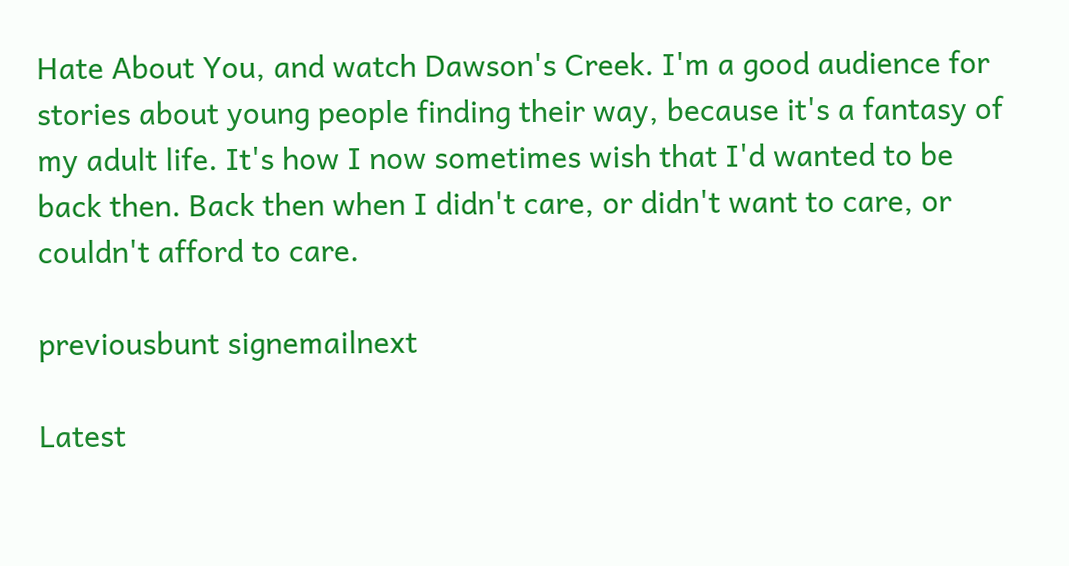Hate About You, and watch Dawson's Creek. I'm a good audience for stories about young people finding their way, because it's a fantasy of my adult life. It's how I now sometimes wish that I'd wanted to be back then. Back then when I didn't care, or didn't want to care, or couldn't afford to care.

previousbunt signemailnext

Latest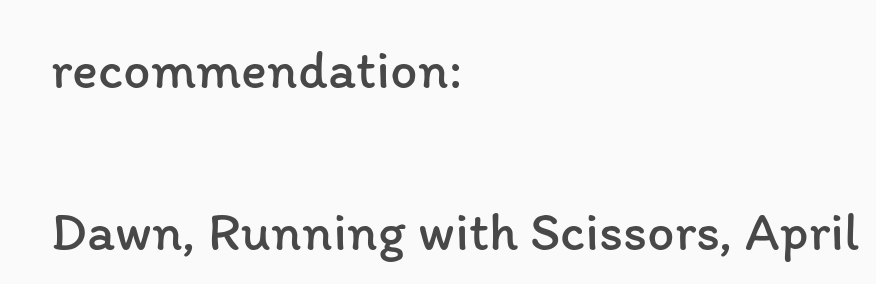recommendation:

Dawn, Running with Scissors, April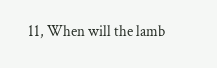11, When will the lamb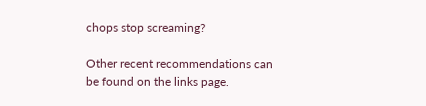chops stop screaming?

Other recent recommendations can be found on the links page.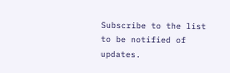Subscribe to the list to be notified of updates.